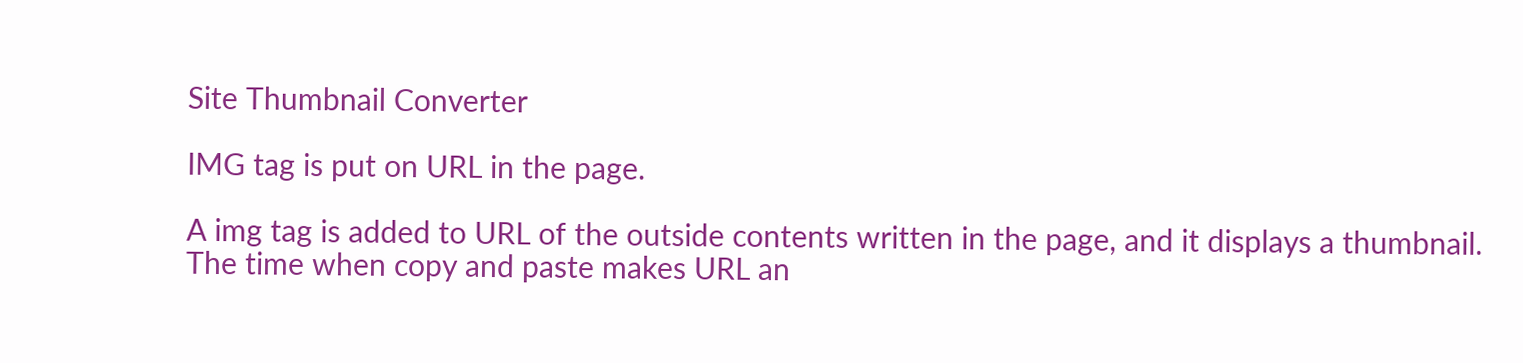Site Thumbnail Converter

IMG tag is put on URL in the page.

A img tag is added to URL of the outside contents written in the page, and it displays a thumbnail. The time when copy and paste makes URL an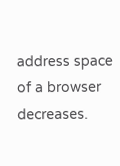address space of a browser decreases.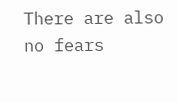There are also no fears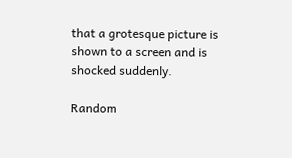that a grotesque picture is shown to a screen and is shocked suddenly.

Random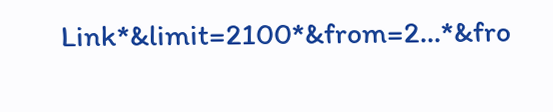Link*&limit=2100*&from=2...*&fro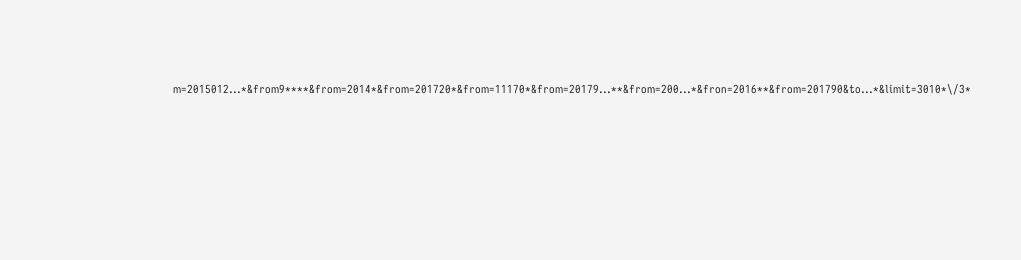m=2015012...*&from9****&from=2014*&from=201720*&from=11170*&from=20179...**&from=200...*&fron=2016**&from=201790&to...*&limit=3010*\/3*